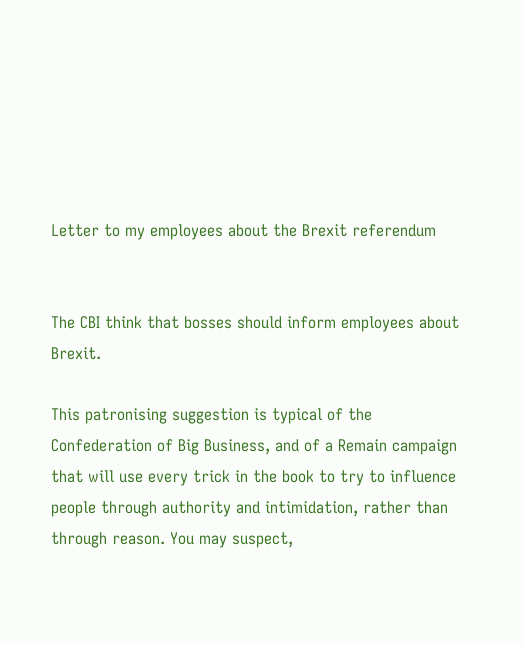Letter to my employees about the Brexit referendum


The CBI think that bosses should inform employees about Brexit.

This patronising suggestion is typical of the Confederation of Big Business, and of a Remain campaign that will use every trick in the book to try to influence people through authority and intimidation, rather than through reason. You may suspect,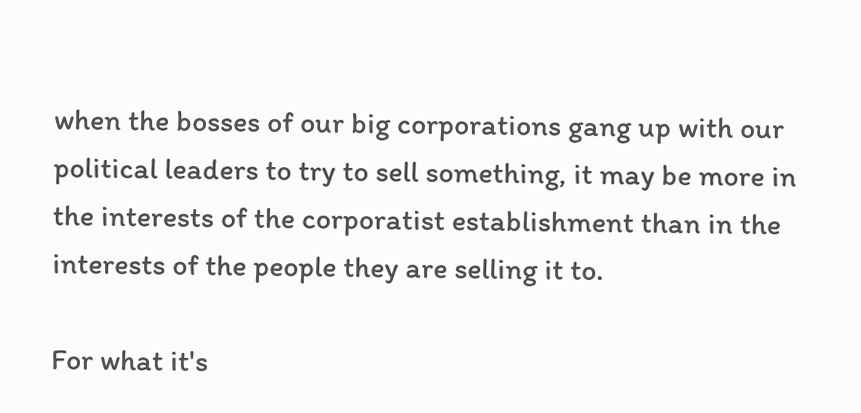when the bosses of our big corporations gang up with our political leaders to try to sell something, it may be more in the interests of the corporatist establishment than in the interests of the people they are selling it to.

For what it's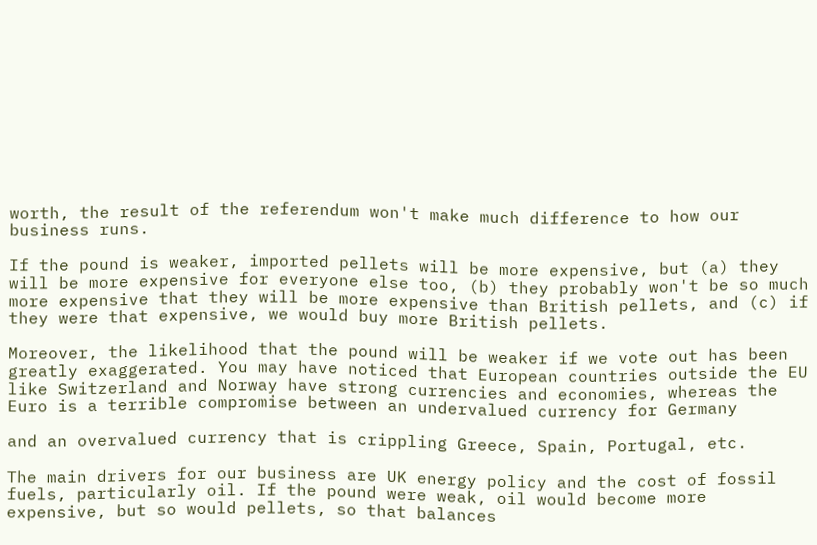worth, the result of the referendum won't make much difference to how our business runs.

If the pound is weaker, imported pellets will be more expensive, but (a) they will be more expensive for everyone else too, (b) they probably won't be so much more expensive that they will be more expensive than British pellets, and (c) if they were that expensive, we would buy more British pellets.

Moreover, the likelihood that the pound will be weaker if we vote out has been greatly exaggerated. You may have noticed that European countries outside the EU like Switzerland and Norway have strong currencies and economies, whereas the Euro is a terrible compromise between an undervalued currency for Germany

and an overvalued currency that is crippling Greece, Spain, Portugal, etc.

The main drivers for our business are UK energy policy and the cost of fossil fuels, particularly oil. If the pound were weak, oil would become more expensive, but so would pellets, so that balances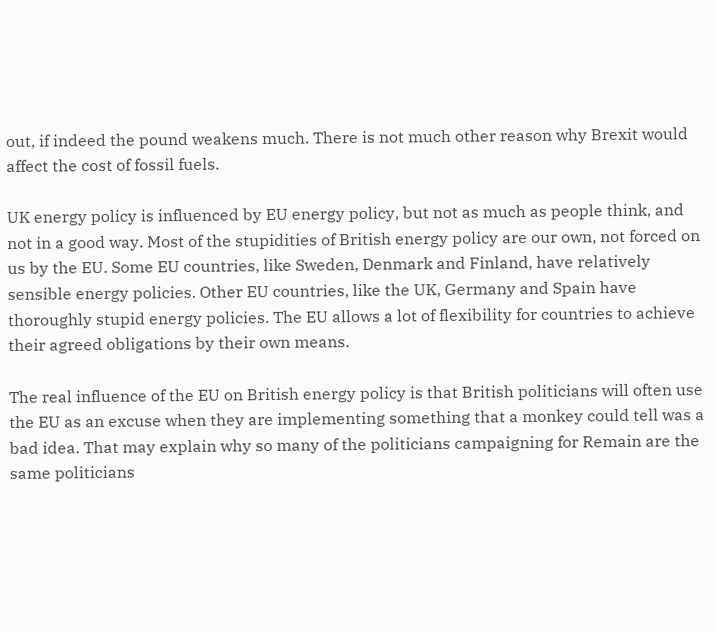out, if indeed the pound weakens much. There is not much other reason why Brexit would affect the cost of fossil fuels.

UK energy policy is influenced by EU energy policy, but not as much as people think, and not in a good way. Most of the stupidities of British energy policy are our own, not forced on us by the EU. Some EU countries, like Sweden, Denmark and Finland, have relatively sensible energy policies. Other EU countries, like the UK, Germany and Spain have thoroughly stupid energy policies. The EU allows a lot of flexibility for countries to achieve their agreed obligations by their own means.

The real influence of the EU on British energy policy is that British politicians will often use the EU as an excuse when they are implementing something that a monkey could tell was a bad idea. That may explain why so many of the politicians campaigning for Remain are the same politicians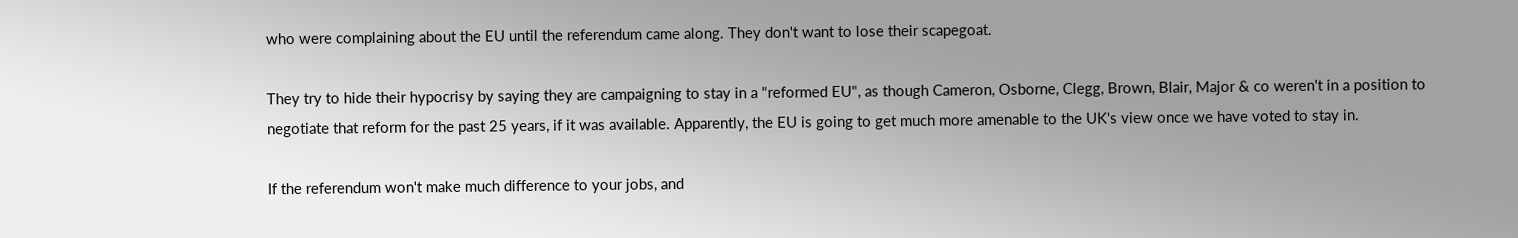who were complaining about the EU until the referendum came along. They don't want to lose their scapegoat.

They try to hide their hypocrisy by saying they are campaigning to stay in a "reformed EU", as though Cameron, Osborne, Clegg, Brown, Blair, Major & co weren't in a position to negotiate that reform for the past 25 years, if it was available. Apparently, the EU is going to get much more amenable to the UK's view once we have voted to stay in.

If the referendum won't make much difference to your jobs, and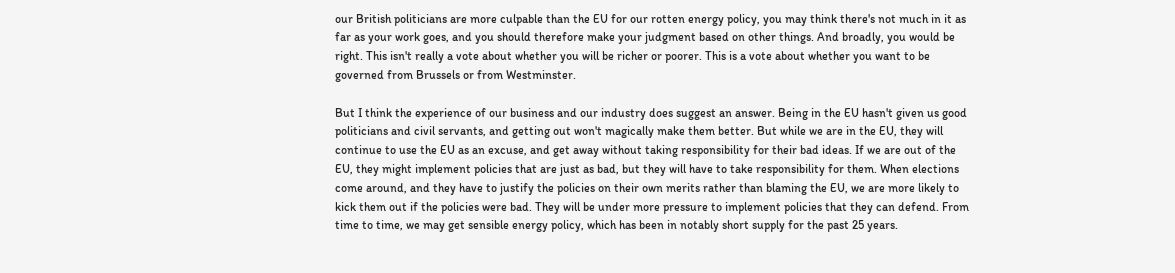our British politicians are more culpable than the EU for our rotten energy policy, you may think there's not much in it as far as your work goes, and you should therefore make your judgment based on other things. And broadly, you would be right. This isn't really a vote about whether you will be richer or poorer. This is a vote about whether you want to be governed from Brussels or from Westminster.

But I think the experience of our business and our industry does suggest an answer. Being in the EU hasn't given us good politicians and civil servants, and getting out won't magically make them better. But while we are in the EU, they will continue to use the EU as an excuse, and get away without taking responsibility for their bad ideas. If we are out of the EU, they might implement policies that are just as bad, but they will have to take responsibility for them. When elections come around, and they have to justify the policies on their own merits rather than blaming the EU, we are more likely to kick them out if the policies were bad. They will be under more pressure to implement policies that they can defend. From time to time, we may get sensible energy policy, which has been in notably short supply for the past 25 years.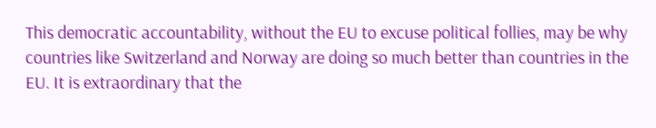This democratic accountability, without the EU to excuse political follies, may be why countries like Switzerland and Norway are doing so much better than countries in the EU. It is extraordinary that the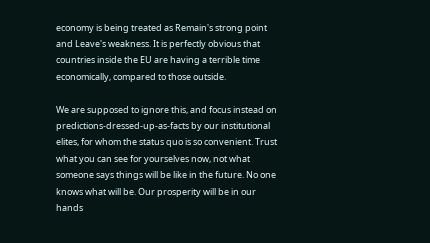economy is being treated as Remain's strong point and Leave's weakness. It is perfectly obvious that countries inside the EU are having a terrible time economically, compared to those outside.

We are supposed to ignore this, and focus instead on predictions-dressed-up-as-facts by our institutional elites, for whom the status quo is so convenient. Trust what you can see for yourselves now, not what someone says things will be like in the future. No one knows what will be. Our prosperity will be in our hands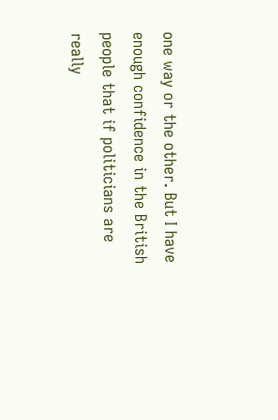one way or the other. But I have enough confidence in the British people that if politicians are really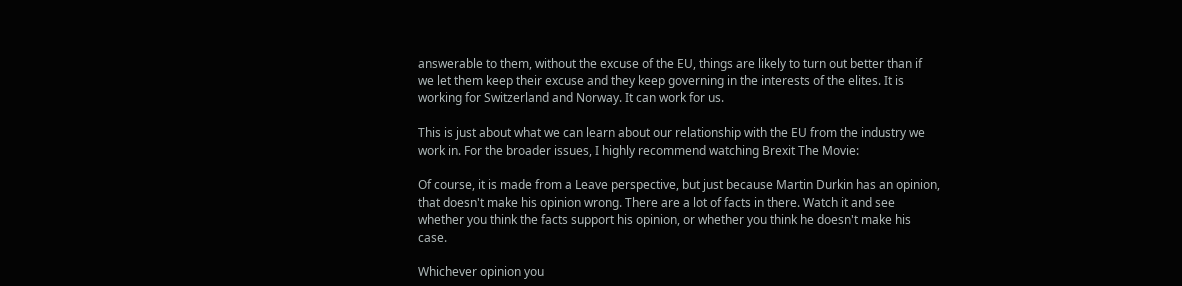answerable to them, without the excuse of the EU, things are likely to turn out better than if we let them keep their excuse and they keep governing in the interests of the elites. It is working for Switzerland and Norway. It can work for us.

This is just about what we can learn about our relationship with the EU from the industry we work in. For the broader issues, I highly recommend watching Brexit The Movie:

Of course, it is made from a Leave perspective, but just because Martin Durkin has an opinion, that doesn't make his opinion wrong. There are a lot of facts in there. Watch it and see whether you think the facts support his opinion, or whether you think he doesn't make his case.

Whichever opinion you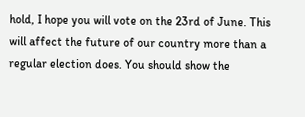hold, I hope you will vote on the 23rd of June. This will affect the future of our country more than a regular election does. You should show the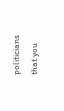politicians that you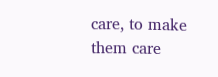care, to make them care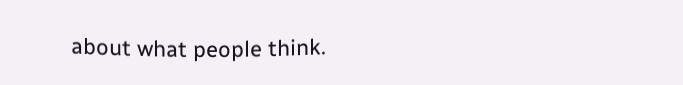about what people think.